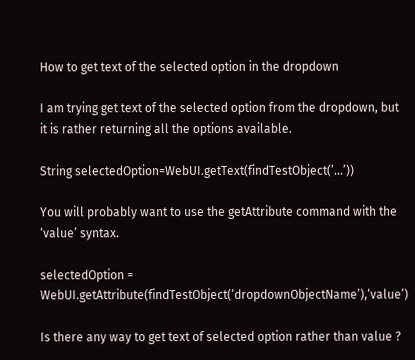How to get text of the selected option in the dropdown

I am trying get text of the selected option from the dropdown, but it is rather returning all the options available.

String selectedOption=WebUI.getText(findTestObject(’…’))

You will probably want to use the getAttribute command with the ‘value’ syntax.

selectedOption = WebUI.getAttribute(findTestObject(‘dropdownObjectName’),‘value’)

Is there any way to get text of selected option rather than value ?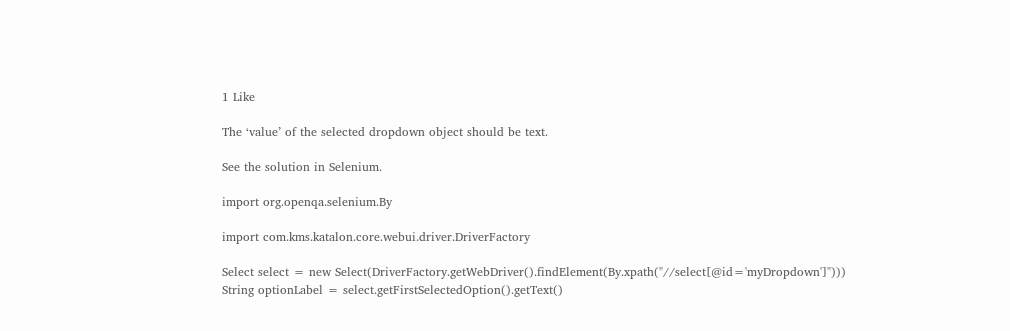1 Like

The ‘value’ of the selected dropdown object should be text.

See the solution in Selenium.

import org.openqa.selenium.By

import com.kms.katalon.core.webui.driver.DriverFactory

Select select = new Select(DriverFactory.getWebDriver().findElement(By.xpath("//select[@id='myDropdown']")))
String optionLabel = select.getFirstSelectedOption().getText()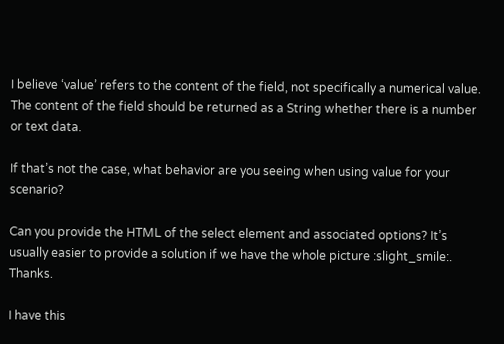I believe ‘value’ refers to the content of the field, not specifically a numerical value. The content of the field should be returned as a String whether there is a number or text data.

If that’s not the case, what behavior are you seeing when using value for your scenario?

Can you provide the HTML of the select element and associated options? It’s usually easier to provide a solution if we have the whole picture :slight_smile:. Thanks.

I have this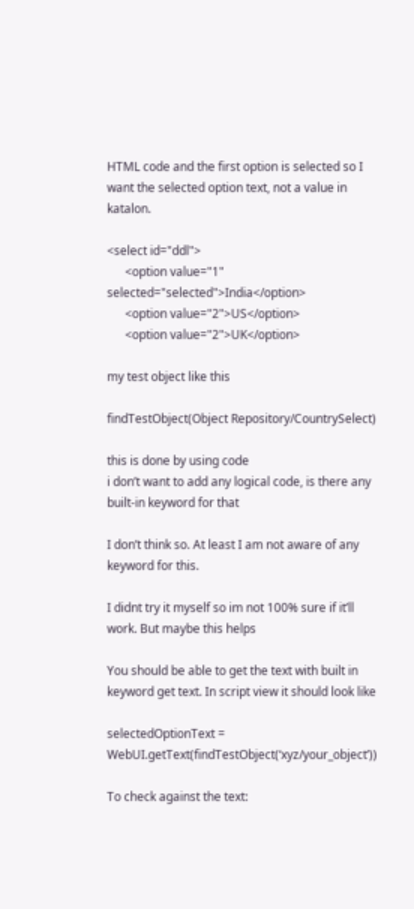HTML code and the first option is selected so I want the selected option text, not a value in katalon.

<select id="ddl">
      <option value="1" selected="selected">India</option>
      <option value="2">US</option>
      <option value="2">UK</option>

my test object like this

findTestObject(Object Repository/CountrySelect)

this is done by using code
i don’t want to add any logical code, is there any built-in keyword for that

I don’t think so. At least I am not aware of any keyword for this.

I didnt try it myself so im not 100% sure if it’ll work. But maybe this helps

You should be able to get the text with built in keyword get text. In script view it should look like

selectedOptionText = WebUI.getText(findTestObject(‘xyz/your_object’))

To check against the text: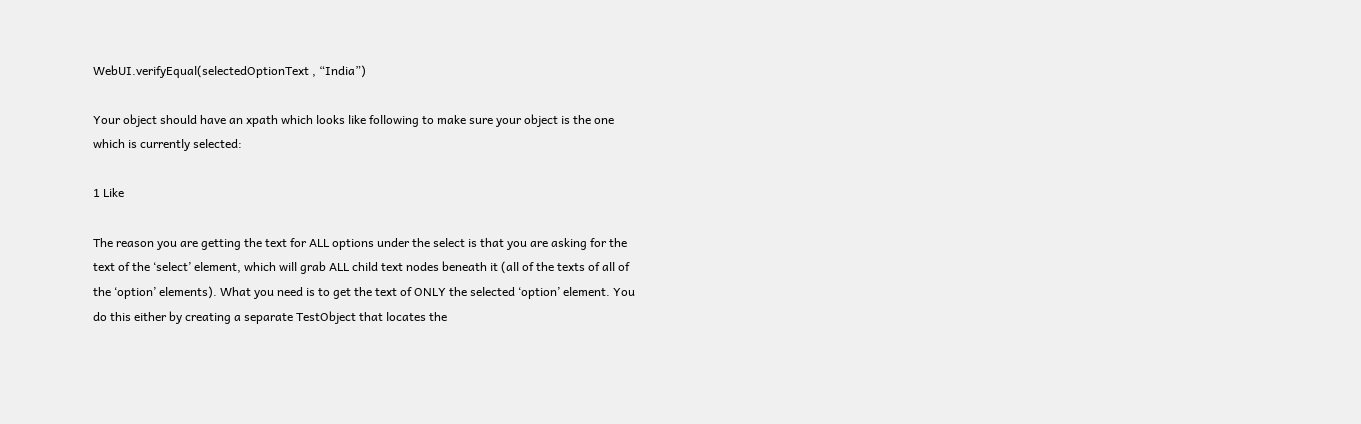WebUI.verifyEqual(selectedOptionText , “India”)

Your object should have an xpath which looks like following to make sure your object is the one which is currently selected:

1 Like

The reason you are getting the text for ALL options under the select is that you are asking for the text of the ‘select’ element, which will grab ALL child text nodes beneath it (all of the texts of all of the ‘option’ elements). What you need is to get the text of ONLY the selected ‘option’ element. You do this either by creating a separate TestObject that locates the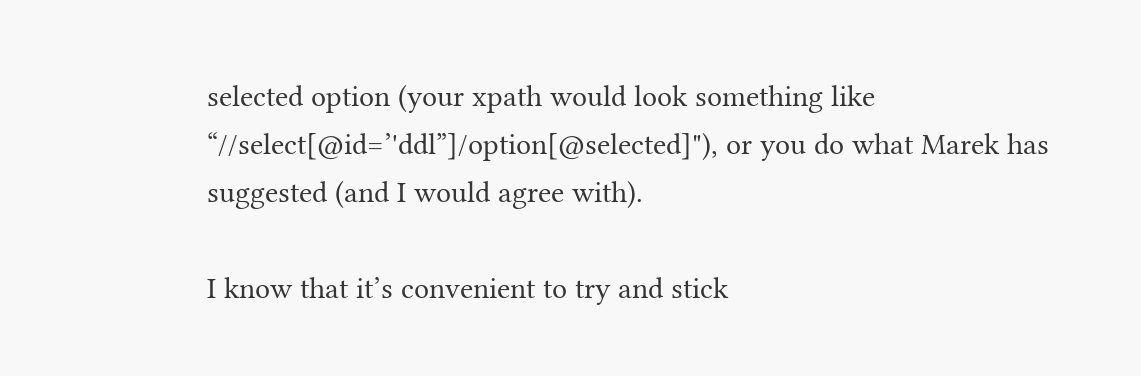selected option (your xpath would look something like “//select[@id=’'ddl”]/option[@selected]"), or you do what Marek has suggested (and I would agree with).

I know that it’s convenient to try and stick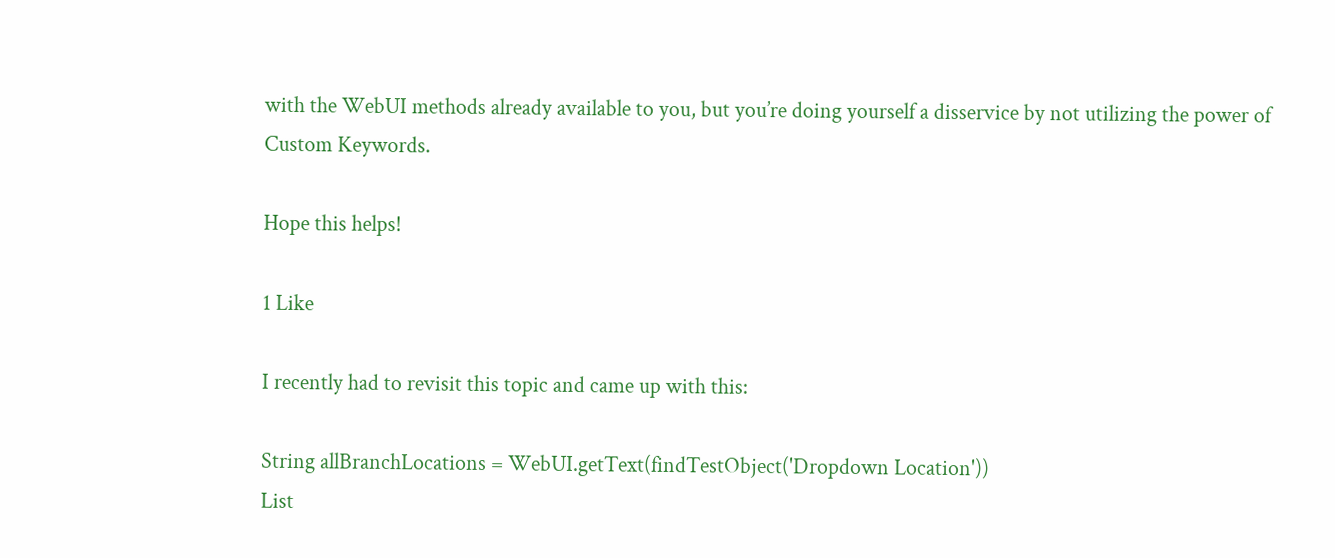with the WebUI methods already available to you, but you’re doing yourself a disservice by not utilizing the power of Custom Keywords.

Hope this helps!

1 Like

I recently had to revisit this topic and came up with this:

String allBranchLocations = WebUI.getText(findTestObject('Dropdown Location'))
List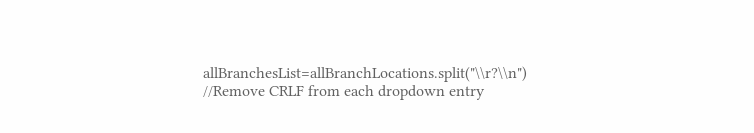allBranchesList=allBranchLocations.split("\\r?\\n") //Remove CRLF from each dropdown entry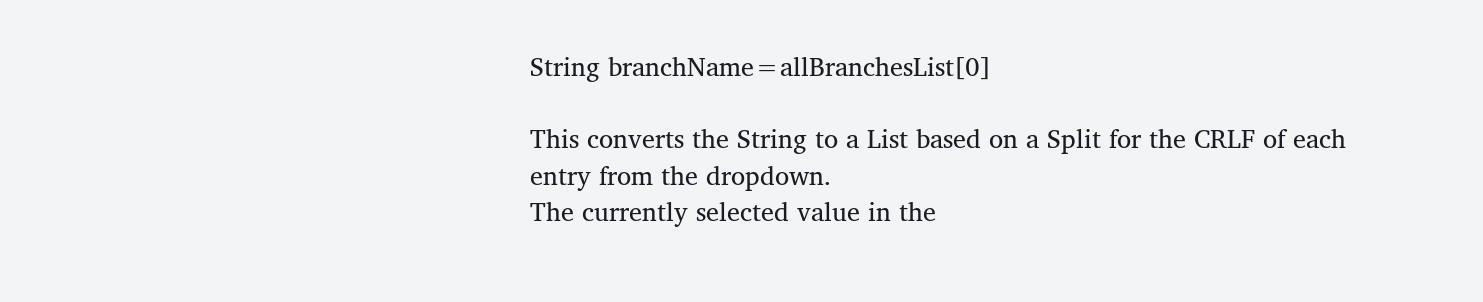String branchName=allBranchesList[0]

This converts the String to a List based on a Split for the CRLF of each entry from the dropdown.
The currently selected value in the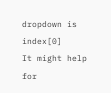dropdown is index[0]
It might help for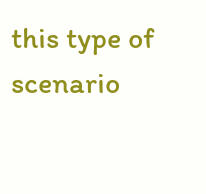this type of scenario